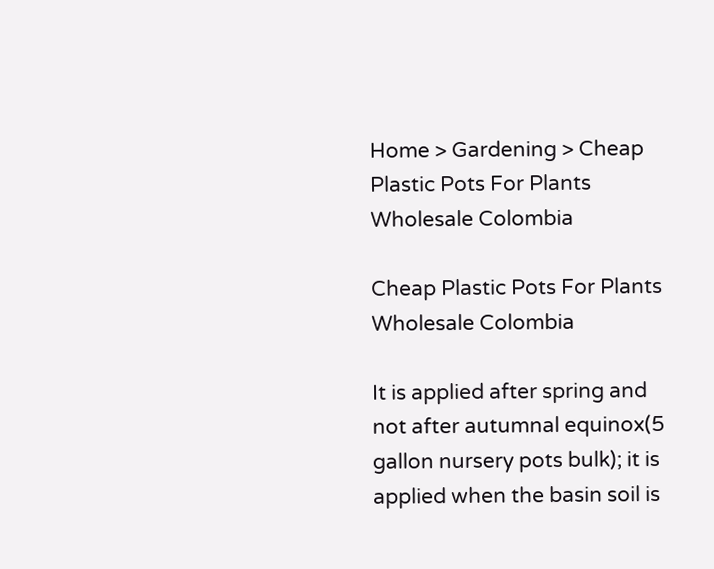Home > Gardening > Cheap Plastic Pots For Plants Wholesale Colombia

Cheap Plastic Pots For Plants Wholesale Colombia

It is applied after spring and not after autumnal equinox(5 gallon nursery pots bulk); it is applied when the basin soil is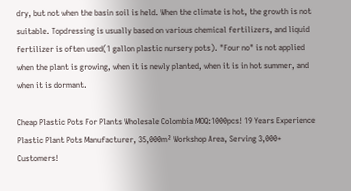dry, but not when the basin soil is held. When the climate is hot, the growth is not suitable. Topdressing is usually based on various chemical fertilizers, and liquid fertilizer is often used(1 gallon plastic nursery pots). "Four no" is not applied when the plant is growing, when it is newly planted, when it is in hot summer, and when it is dormant.

Cheap Plastic Pots For Plants Wholesale Colombia MOQ:1000pcs! 19 Years Experience Plastic Plant Pots Manufacturer, 35,000m² Workshop Area, Serving 3,000+ Customers!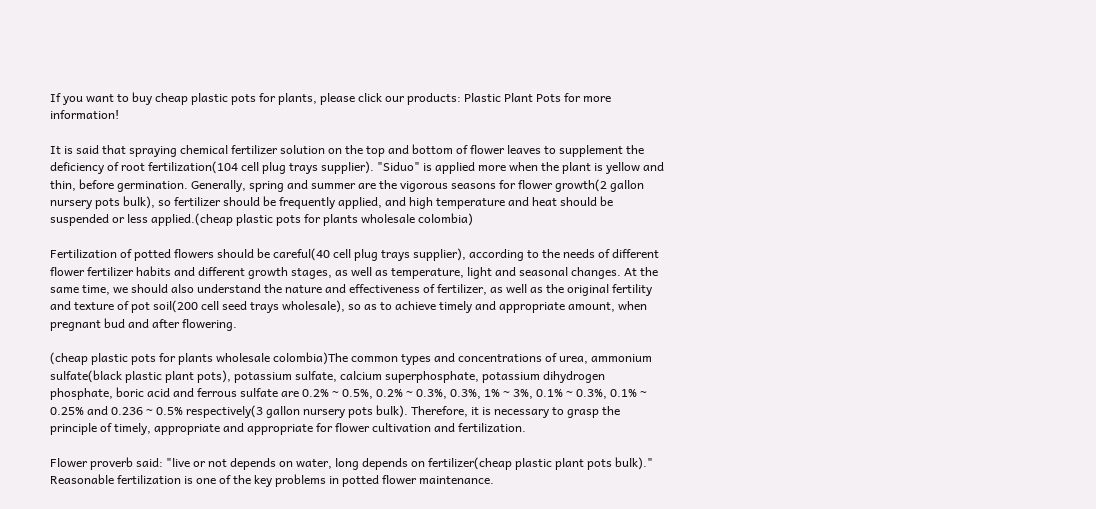If you want to buy cheap plastic pots for plants, please click our products: Plastic Plant Pots for more information!

It is said that spraying chemical fertilizer solution on the top and bottom of flower leaves to supplement the deficiency of root fertilization(104 cell plug trays supplier). "Siduo" is applied more when the plant is yellow and thin, before germination. Generally, spring and summer are the vigorous seasons for flower growth(2 gallon nursery pots bulk), so fertilizer should be frequently applied, and high temperature and heat should be suspended or less applied.(cheap plastic pots for plants wholesale colombia)

Fertilization of potted flowers should be careful(40 cell plug trays supplier), according to the needs of different flower fertilizer habits and different growth stages, as well as temperature, light and seasonal changes. At the same time, we should also understand the nature and effectiveness of fertilizer, as well as the original fertility and texture of pot soil(200 cell seed trays wholesale), so as to achieve timely and appropriate amount, when pregnant bud and after flowering.

(cheap plastic pots for plants wholesale colombia)The common types and concentrations of urea, ammonium sulfate(black plastic plant pots), potassium sulfate, calcium superphosphate, potassium dihydrogen phosphate, boric acid and ferrous sulfate are 0.2% ~ 0.5%, 0.2% ~ 0.3%, 0.3%, 1% ~ 3%, 0.1% ~ 0.3%, 0.1% ~ 0.25% and 0.236 ~ 0.5% respectively(3 gallon nursery pots bulk). Therefore, it is necessary to grasp the principle of timely, appropriate and appropriate for flower cultivation and fertilization.

Flower proverb said: "live or not depends on water, long depends on fertilizer(cheap plastic plant pots bulk)." Reasonable fertilization is one of the key problems in potted flower maintenance.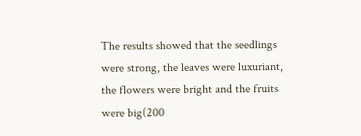The results showed that the seedlings were strong, the leaves were luxuriant, the flowers were bright and the fruits were big(200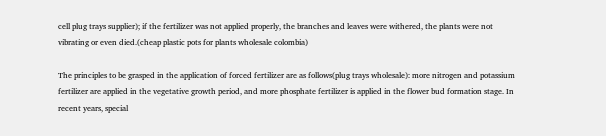cell plug trays supplier); if the fertilizer was not applied properly, the branches and leaves were withered, the plants were not vibrating or even died.(cheap plastic pots for plants wholesale colombia)

The principles to be grasped in the application of forced fertilizer are as follows(plug trays wholesale): more nitrogen and potassium fertilizer are applied in the vegetative growth period, and more phosphate fertilizer is applied in the flower bud formation stage. In recent years, special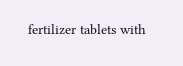fertilizer tablets with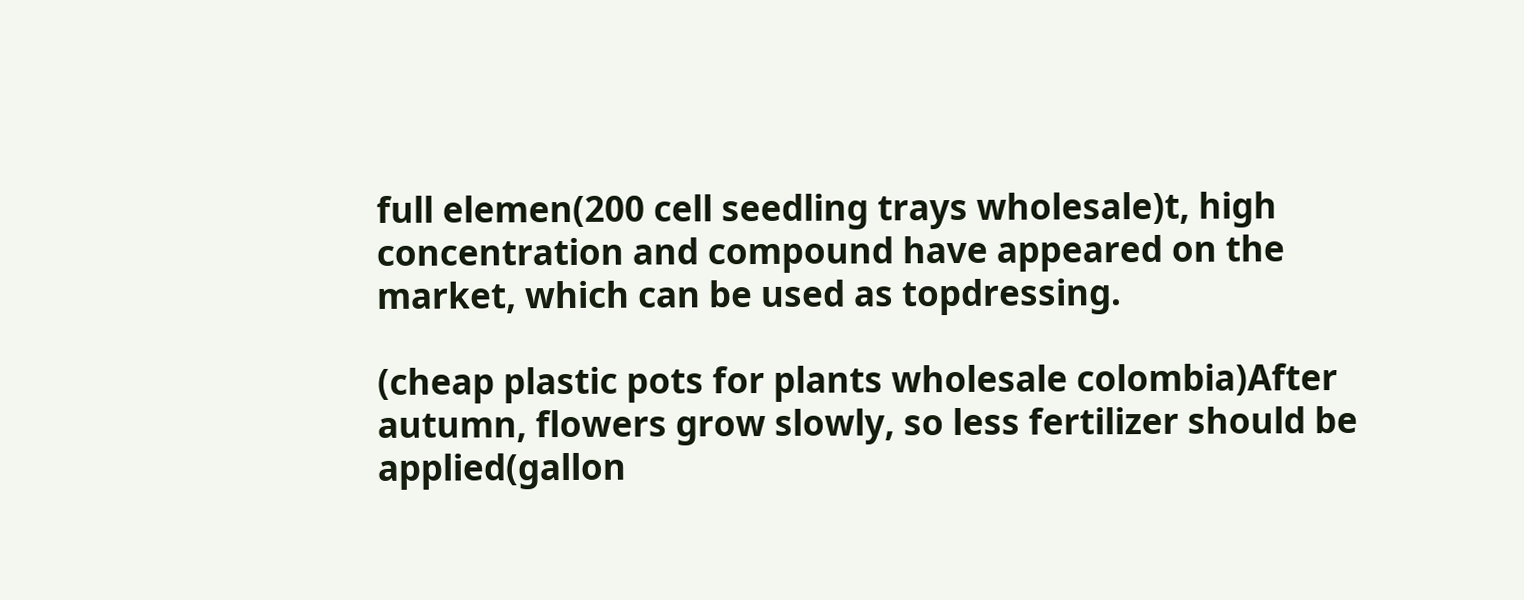full elemen(200 cell seedling trays wholesale)t, high concentration and compound have appeared on the market, which can be used as topdressing.

(cheap plastic pots for plants wholesale colombia)After autumn, flowers grow slowly, so less fertilizer should be applied(gallon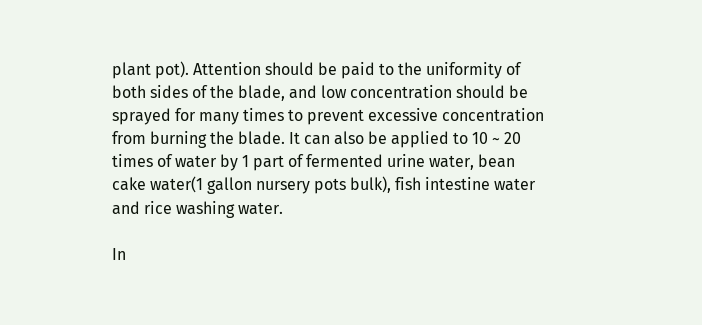plant pot). Attention should be paid to the uniformity of both sides of the blade, and low concentration should be sprayed for many times to prevent excessive concentration from burning the blade. It can also be applied to 10 ~ 20 times of water by 1 part of fermented urine water, bean cake water(1 gallon nursery pots bulk), fish intestine water and rice washing water.

In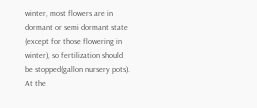winter, most flowers are in dormant or semi dormant state (except for those flowering in winter), so fertilization should be stopped(gallon nursery pots). At the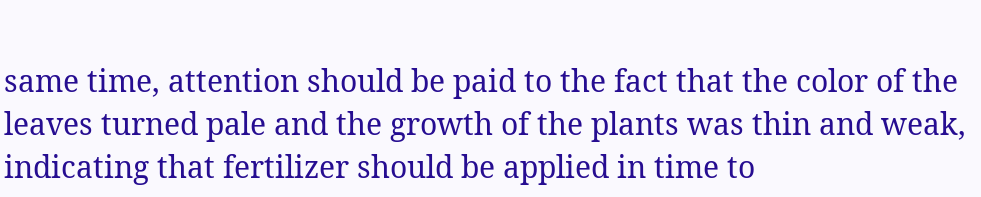same time, attention should be paid to the fact that the color of the leaves turned pale and the growth of the plants was thin and weak, indicating that fertilizer should be applied in time to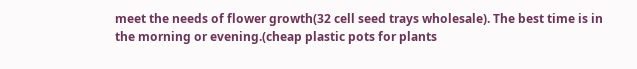meet the needs of flower growth(32 cell seed trays wholesale). The best time is in the morning or evening.(cheap plastic pots for plants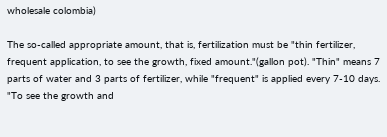wholesale colombia)

The so-called appropriate amount, that is, fertilization must be "thin fertilizer, frequent application, to see the growth, fixed amount."(gallon pot). "Thin" means 7 parts of water and 3 parts of fertilizer, while "frequent" is applied every 7-10 days. "To see the growth and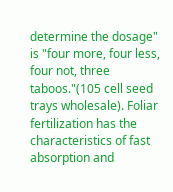determine the dosage" is "four more, four less, four not, three taboos."(105 cell seed trays wholesale). Foliar fertilization has the characteristics of fast absorption and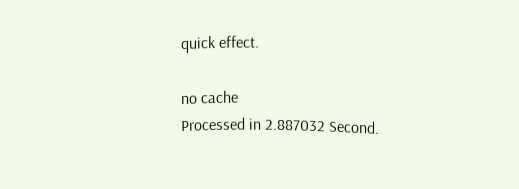quick effect.

no cache
Processed in 2.887032 Second.